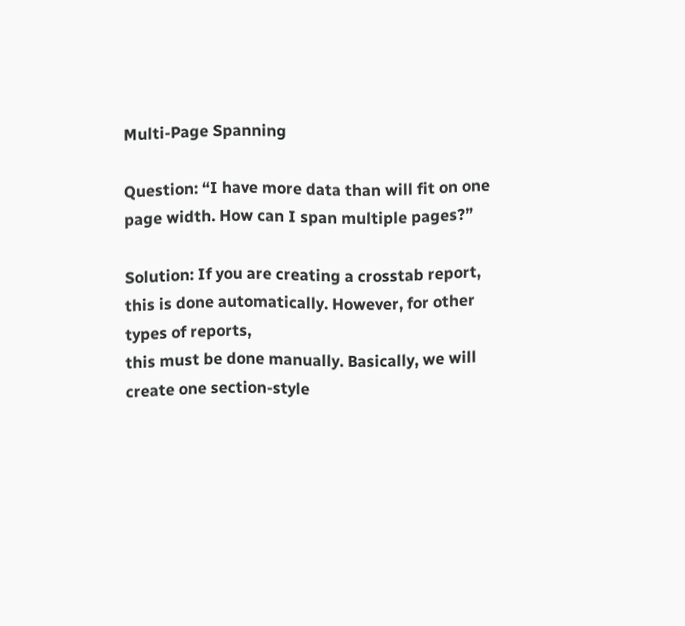Multi-Page Spanning

Question: “I have more data than will fit on one page width. How can I span multiple pages?”

Solution: If you are creating a crosstab report, this is done automatically. However, for other types of reports,
this must be done manually. Basically, we will create one section-style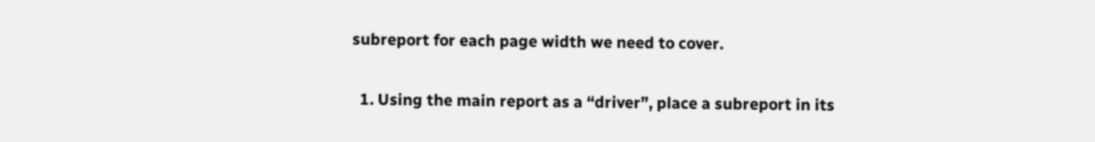subreport for each page width we need to cover.

  1. Using the main report as a “driver”, place a subreport in its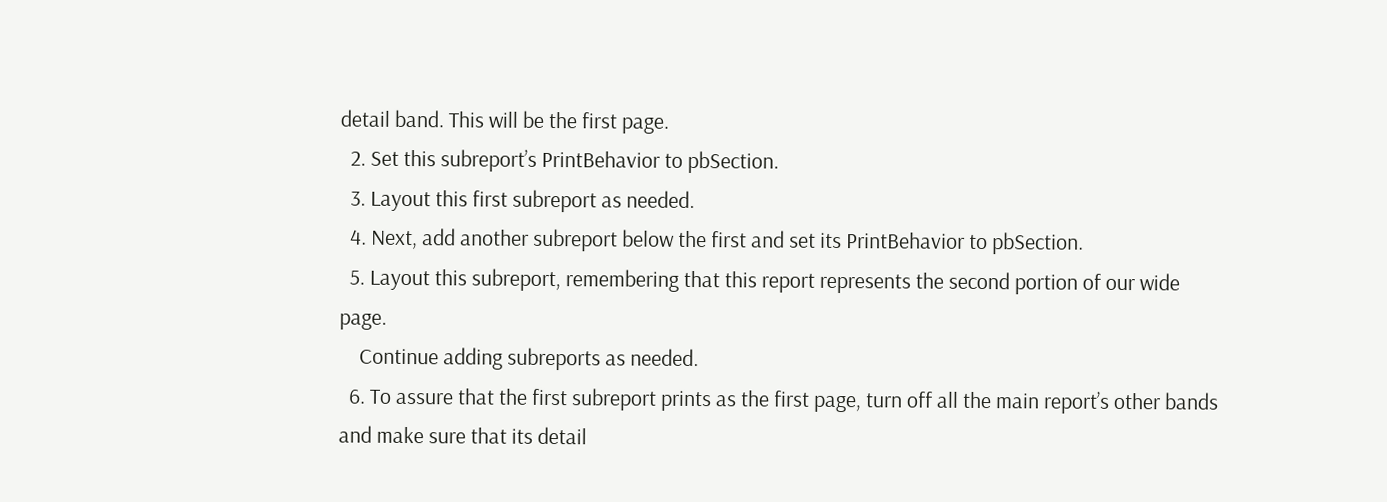detail band. This will be the first page.
  2. Set this subreport’s PrintBehavior to pbSection.
  3. Layout this first subreport as needed.
  4. Next, add another subreport below the first and set its PrintBehavior to pbSection.
  5. Layout this subreport, remembering that this report represents the second portion of our wide page.
    Continue adding subreports as needed.
  6. To assure that the first subreport prints as the first page, turn off all the main report’s other bands and make sure that its detail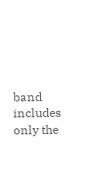band includes only the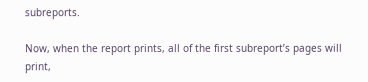subreports.

Now, when the report prints, all of the first subreport’s pages will print,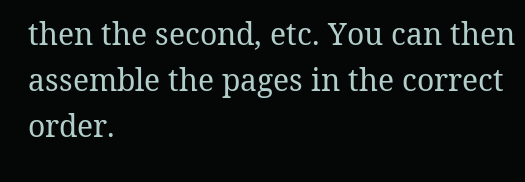then the second, etc. You can then assemble the pages in the correct order.